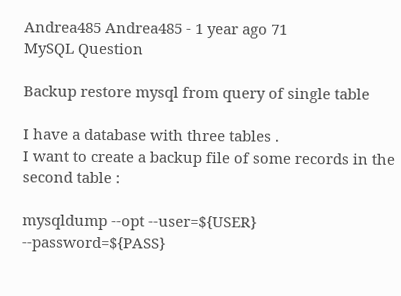Andrea485 Andrea485 - 1 year ago 71
MySQL Question

Backup restore mysql from query of single table

I have a database with three tables .
I want to create a backup file of some records in the second table :

mysqldump --opt --user=${USER} --password=${PASS}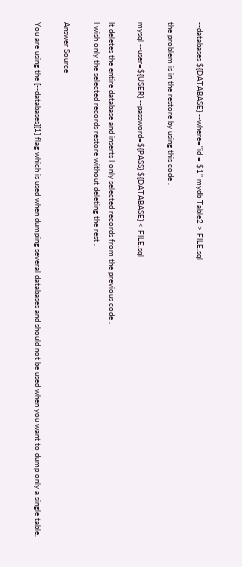--databases ${DATABASE} --where="id = $1" mydb Table2 > FILE.sql

the problem is in the restore by using this code .

mysql --user=${USER} --password=${PASS} ${DATABASE} < FILE.sql

It deletes the entire database and inserts I only selected records from the previous code .
I wish only the selected records restore without deleting the rest .

Answer Source

You are using the [--databases][1] flag which is used when dumping several databases and should not be used when you want to dump only a single table.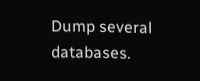Dump several databases.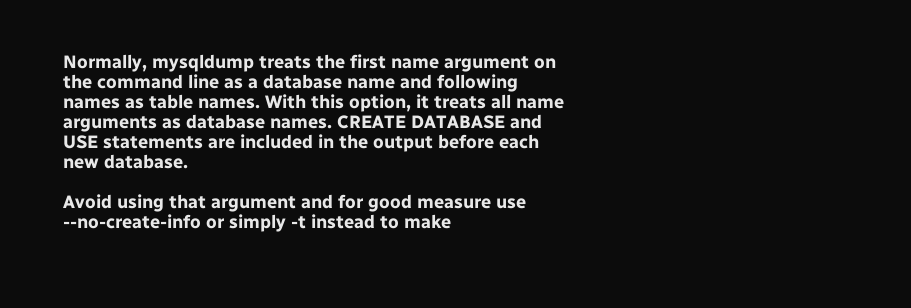Normally, mysqldump treats the first name argument on the command line as a database name and following names as table names. With this option, it treats all name arguments as database names. CREATE DATABASE and USE statements are included in the output before each new database.

Avoid using that argument and for good measure use --no-create-info or simply -t instead to make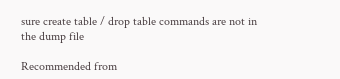sure create table / drop table commands are not in the dump file

Recommended from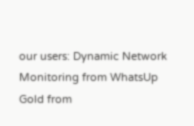our users: Dynamic Network Monitoring from WhatsUp Gold from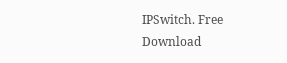IPSwitch. Free Download